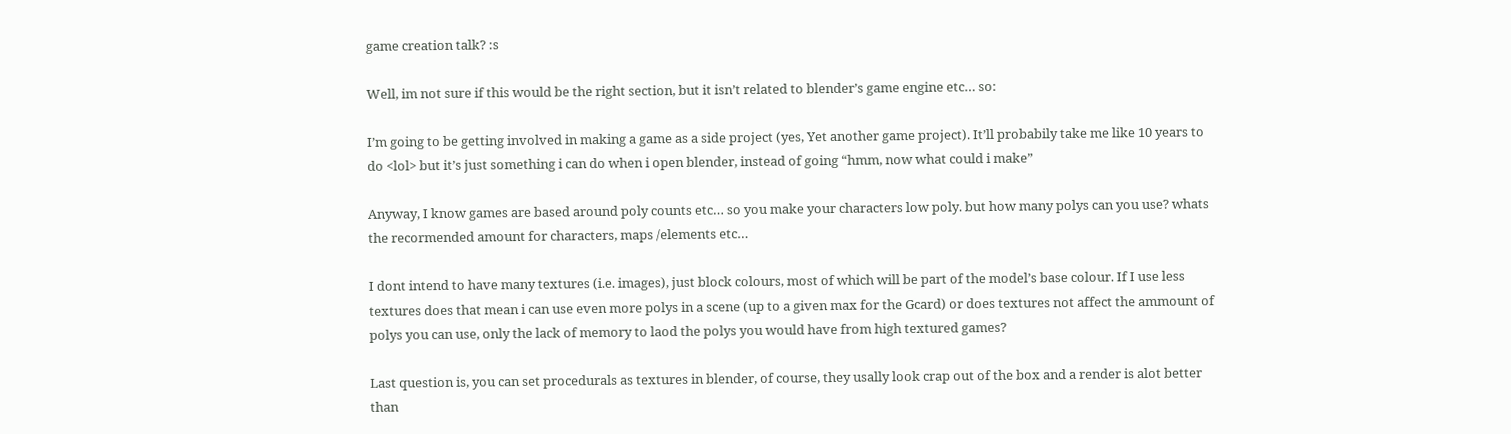game creation talk? :s

Well, im not sure if this would be the right section, but it isn’t related to blender’s game engine etc… so:

I’m going to be getting involved in making a game as a side project (yes, Yet another game project). It’ll probabily take me like 10 years to do <lol> but it’s just something i can do when i open blender, instead of going “hmm, now what could i make”

Anyway, I know games are based around poly counts etc… so you make your characters low poly. but how many polys can you use? whats the recormended amount for characters, maps /elements etc…

I dont intend to have many textures (i.e. images), just block colours, most of which will be part of the model’s base colour. If I use less textures does that mean i can use even more polys in a scene (up to a given max for the Gcard) or does textures not affect the ammount of polys you can use, only the lack of memory to laod the polys you would have from high textured games?

Last question is, you can set procedurals as textures in blender, of course, they usally look crap out of the box and a render is alot better than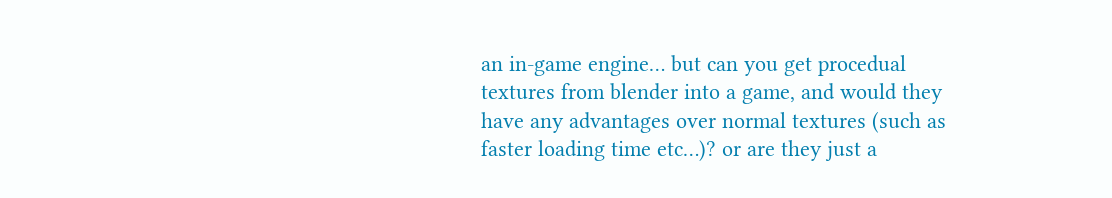an in-game engine… but can you get procedual textures from blender into a game, and would they have any advantages over normal textures (such as faster loading time etc…)? or are they just a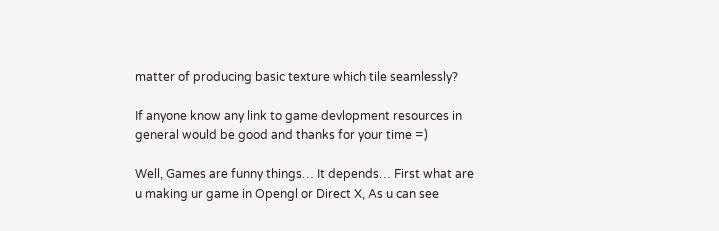matter of producing basic texture which tile seamlessly?

If anyone know any link to game devlopment resources in general would be good and thanks for your time =)

Well, Games are funny things… It depends… First what are u making ur game in Opengl or Direct X, As u can see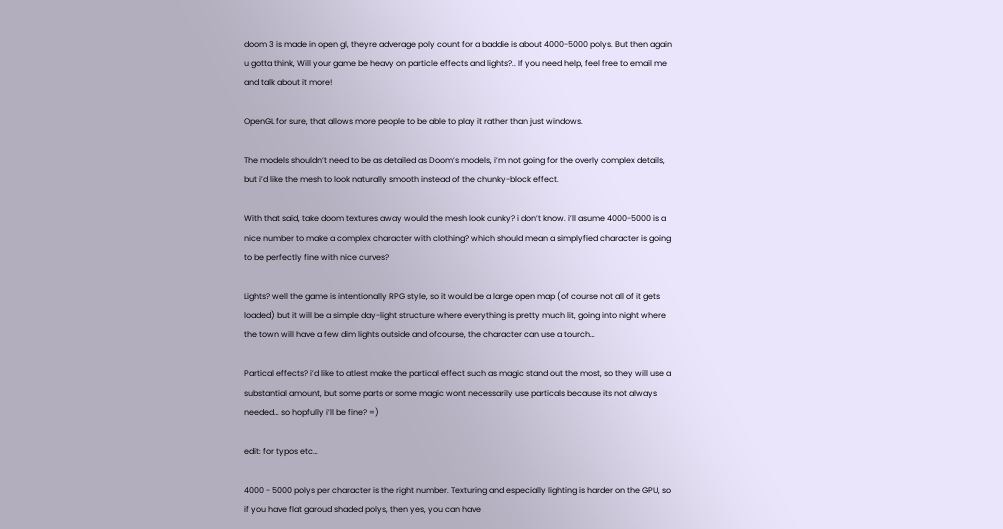doom 3 is made in open gl, theyre adverage poly count for a baddie is about 4000-5000 polys. But then again u gotta think, Will your game be heavy on particle effects and lights?.. If you need help, feel free to email me and talk about it more!

OpenGL for sure, that allows more people to be able to play it rather than just windows.

The models shouldn’t need to be as detailed as Doom’s models, i’m not going for the overly complex details, but i’d like the mesh to look naturally smooth instead of the chunky-block effect.

With that said, take doom textures away would the mesh look cunky? i don’t know. i’ll asume 4000-5000 is a nice number to make a complex character with clothing? which should mean a simplyfied character is going to be perfectly fine with nice curves?

Lights? well the game is intentionally RPG style, so it would be a large open map (of course not all of it gets loaded) but it will be a simple day-light structure where everything is pretty much lit, going into night where the town will have a few dim lights outside and ofcourse, the character can use a tourch…

Partical effects? i’d like to atlest make the partical effect such as magic stand out the most, so they will use a substantial amount, but some parts or some magic wont necessarily use particals because its not always needed… so hopfully i’ll be fine? =)

edit: for typos etc…

4000 - 5000 polys per character is the right number. Texturing and especially lighting is harder on the GPU, so if you have flat garoud shaded polys, then yes, you can have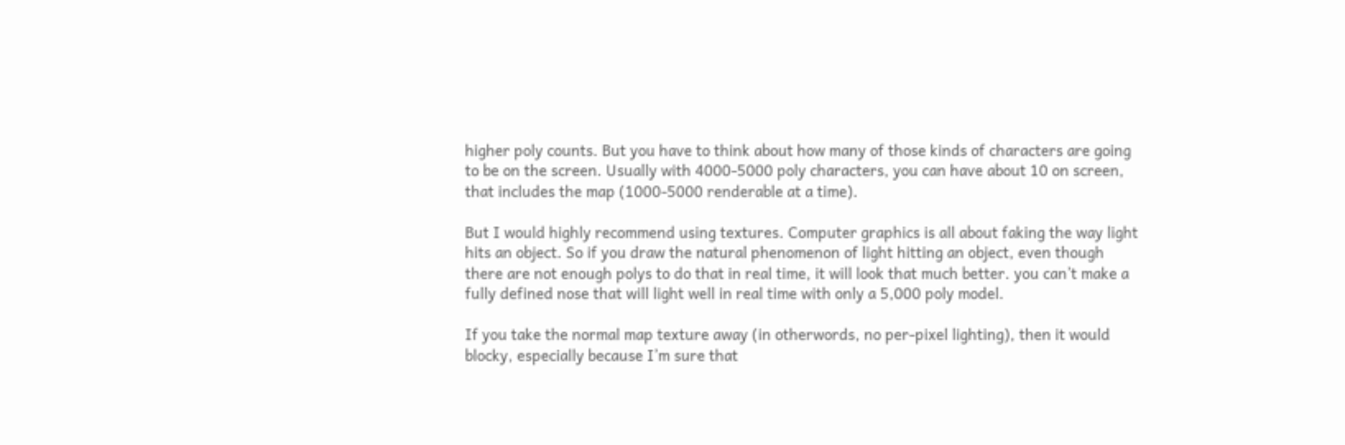higher poly counts. But you have to think about how many of those kinds of characters are going to be on the screen. Usually with 4000-5000 poly characters, you can have about 10 on screen, that includes the map (1000-5000 renderable at a time).

But I would highly recommend using textures. Computer graphics is all about faking the way light hits an object. So if you draw the natural phenomenon of light hitting an object, even though there are not enough polys to do that in real time, it will look that much better. you can’t make a fully defined nose that will light well in real time with only a 5,000 poly model.

If you take the normal map texture away (in otherwords, no per-pixel lighting), then it would blocky, especially because I’m sure that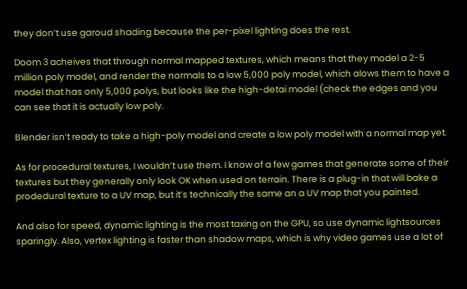they don’t use garoud shading because the per-pixel lighting does the rest.

Doom 3 acheives that through normal mapped textures, which means that they model a 2-5 million poly model, and render the normals to a low 5,000 poly model, which alows them to have a model that has only 5,000 polys, but looks like the high-detai model (check the edges and you can see that it is actually low poly.

Blender isn’t ready to take a high-poly model and create a low poly model with a normal map yet.

As for procedural textures, I wouldn’t use them. I know of a few games that generate some of their textures but they generally only look OK when used on terrain. There is a plug-in that will bake a prodedural texture to a UV map, but it’s technically the same an a UV map that you painted.

And also for speed, dynamic lighting is the most taxing on the GPU, so use dynamic lightsources sparingly. Also, vertex lighting is faster than shadow maps, which is why video games use a lot of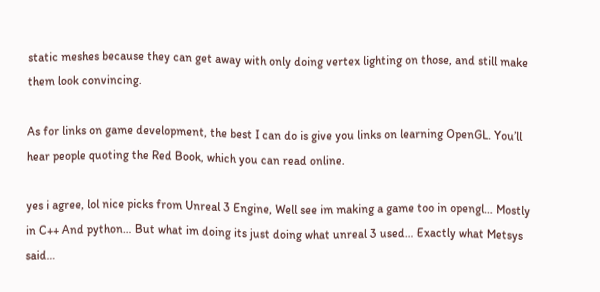static meshes because they can get away with only doing vertex lighting on those, and still make them look convincing.

As for links on game development, the best I can do is give you links on learning OpenGL. You’ll hear people quoting the Red Book, which you can read online.

yes i agree, lol nice picks from Unreal 3 Engine, Well see im making a game too in opengl… Mostly in C++ And python… But what im doing its just doing what unreal 3 used… Exactly what Metsys said…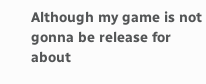Although my game is not gonna be release for about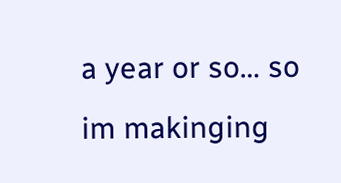a year or so… so im makinging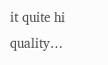it quite hi quality…